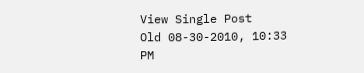View Single Post
Old 08-30-2010, 10:33 PM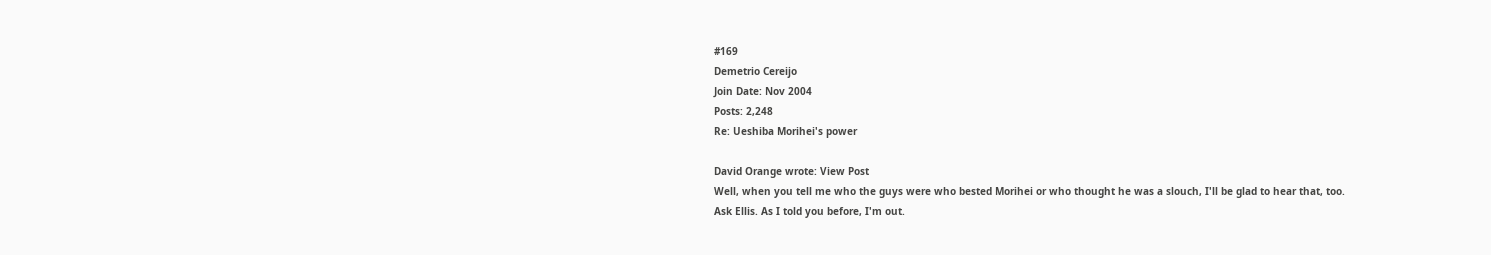#169
Demetrio Cereijo
Join Date: Nov 2004
Posts: 2,248
Re: Ueshiba Morihei's power

David Orange wrote: View Post
Well, when you tell me who the guys were who bested Morihei or who thought he was a slouch, I'll be glad to hear that, too.
Ask Ellis. As I told you before, I'm out.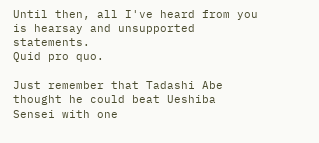Until then, all I've heard from you is hearsay and unsupported statements.
Quid pro quo.

Just remember that Tadashi Abe thought he could beat Ueshiba Sensei with one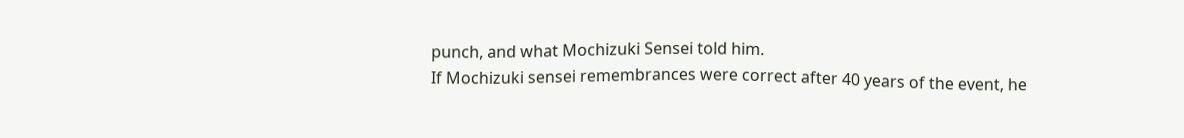punch, and what Mochizuki Sensei told him.
If Mochizuki sensei remembrances were correct after 40 years of the event, he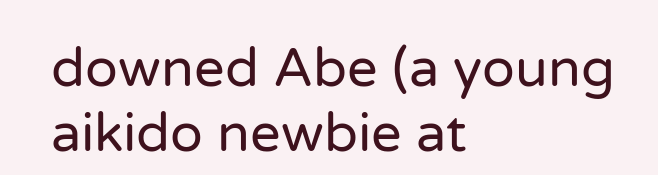downed Abe (a young aikido newbie at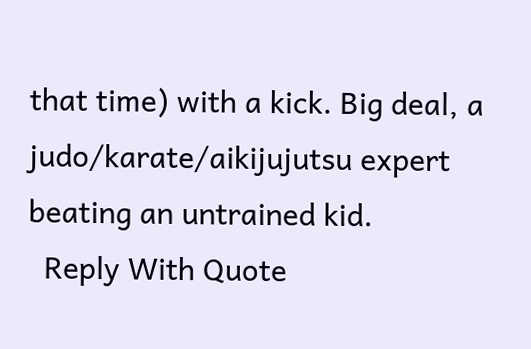that time) with a kick. Big deal, a judo/karate/aikijujutsu expert beating an untrained kid.
  Reply With Quote